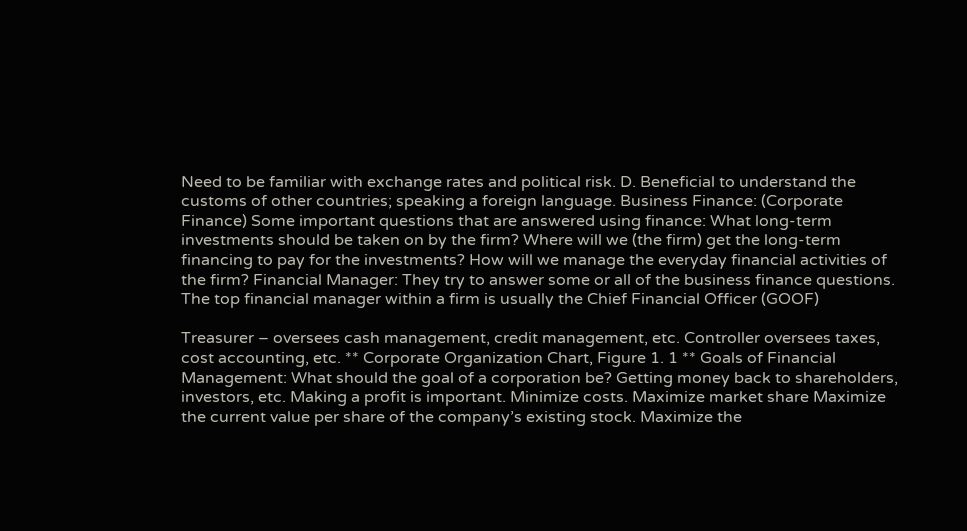Need to be familiar with exchange rates and political risk. D. Beneficial to understand the customs of other countries; speaking a foreign language. Business Finance: (Corporate Finance) Some important questions that are answered using finance: What long-term investments should be taken on by the firm? Where will we (the firm) get the long-term financing to pay for the investments? How will we manage the everyday financial activities of the firm? Financial Manager: They try to answer some or all of the business finance questions. The top financial manager within a firm is usually the Chief Financial Officer (GOOF)

Treasurer – oversees cash management, credit management, etc. Controller oversees taxes, cost accounting, etc. ** Corporate Organization Chart, Figure 1. 1 ** Goals of Financial Management: What should the goal of a corporation be? Getting money back to shareholders, investors, etc. Making a profit is important. Minimize costs. Maximize market share Maximize the current value per share of the company’s existing stock. Maximize the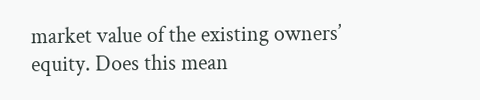market value of the existing owners’ equity. Does this mean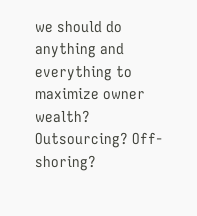we should do anything and everything to maximize owner wealth? Outsourcing? Off-shoring?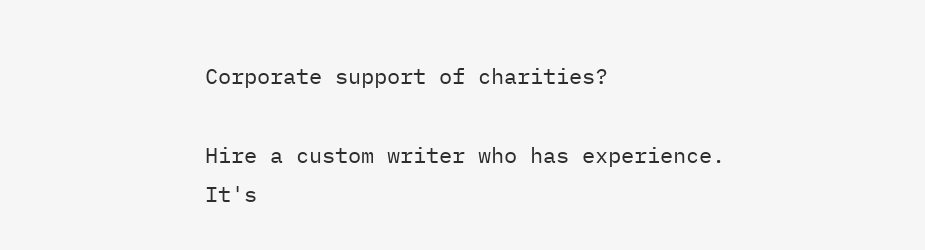Corporate support of charities?

Hire a custom writer who has experience.
It's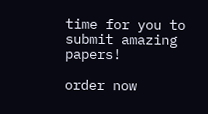time for you to submit amazing papers!

order now